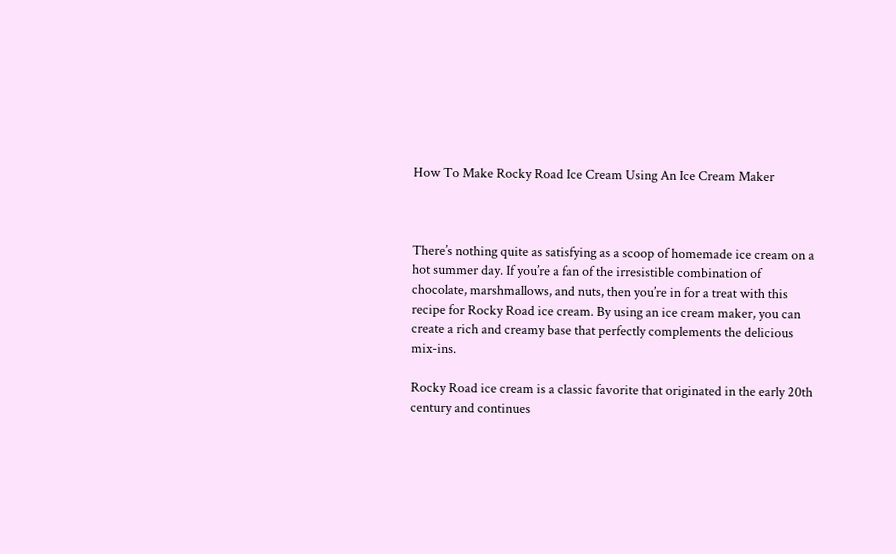How To Make Rocky Road Ice Cream Using An Ice Cream Maker



There’s nothing quite as satisfying as a scoop of homemade ice cream on a hot summer day. If you’re a fan of the irresistible combination of chocolate, marshmallows, and nuts, then you’re in for a treat with this recipe for Rocky Road ice cream. By using an ice cream maker, you can create a rich and creamy base that perfectly complements the delicious mix-ins.

Rocky Road ice cream is a classic favorite that originated in the early 20th century and continues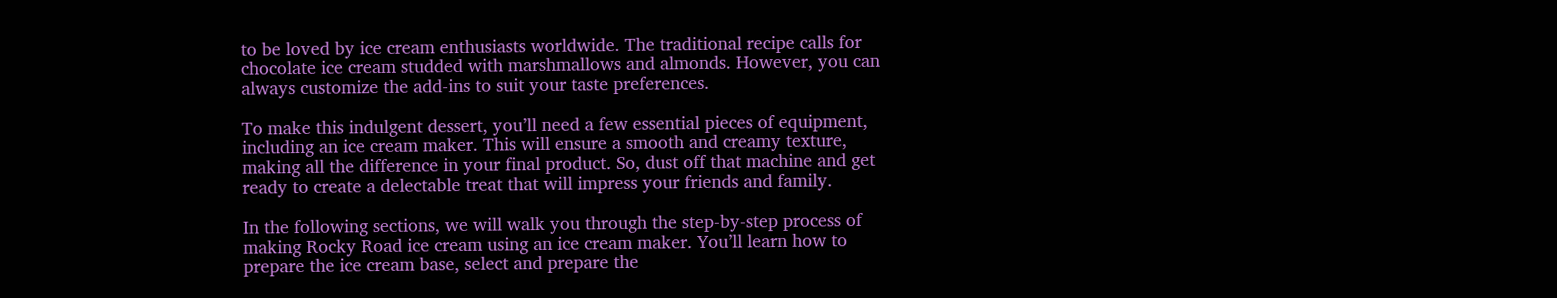to be loved by ice cream enthusiasts worldwide. The traditional recipe calls for chocolate ice cream studded with marshmallows and almonds. However, you can always customize the add-ins to suit your taste preferences.

To make this indulgent dessert, you’ll need a few essential pieces of equipment, including an ice cream maker. This will ensure a smooth and creamy texture, making all the difference in your final product. So, dust off that machine and get ready to create a delectable treat that will impress your friends and family.

In the following sections, we will walk you through the step-by-step process of making Rocky Road ice cream using an ice cream maker. You’ll learn how to prepare the ice cream base, select and prepare the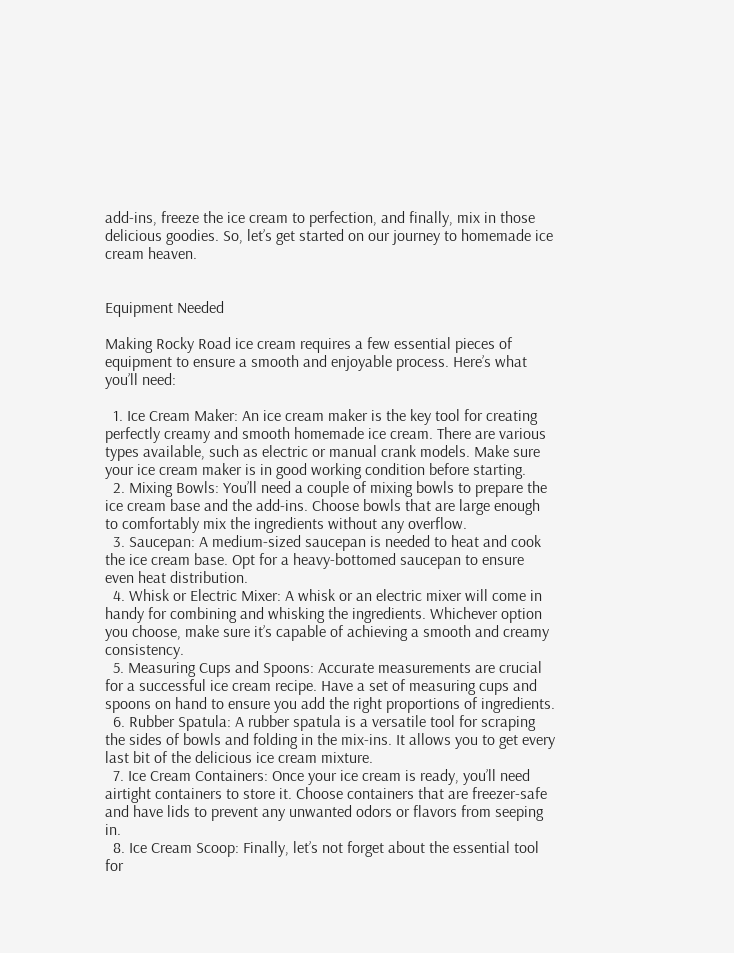add-ins, freeze the ice cream to perfection, and finally, mix in those delicious goodies. So, let’s get started on our journey to homemade ice cream heaven.


Equipment Needed

Making Rocky Road ice cream requires a few essential pieces of equipment to ensure a smooth and enjoyable process. Here’s what you’ll need:

  1. Ice Cream Maker: An ice cream maker is the key tool for creating perfectly creamy and smooth homemade ice cream. There are various types available, such as electric or manual crank models. Make sure your ice cream maker is in good working condition before starting.
  2. Mixing Bowls: You’ll need a couple of mixing bowls to prepare the ice cream base and the add-ins. Choose bowls that are large enough to comfortably mix the ingredients without any overflow.
  3. Saucepan: A medium-sized saucepan is needed to heat and cook the ice cream base. Opt for a heavy-bottomed saucepan to ensure even heat distribution.
  4. Whisk or Electric Mixer: A whisk or an electric mixer will come in handy for combining and whisking the ingredients. Whichever option you choose, make sure it’s capable of achieving a smooth and creamy consistency.
  5. Measuring Cups and Spoons: Accurate measurements are crucial for a successful ice cream recipe. Have a set of measuring cups and spoons on hand to ensure you add the right proportions of ingredients.
  6. Rubber Spatula: A rubber spatula is a versatile tool for scraping the sides of bowls and folding in the mix-ins. It allows you to get every last bit of the delicious ice cream mixture.
  7. Ice Cream Containers: Once your ice cream is ready, you’ll need airtight containers to store it. Choose containers that are freezer-safe and have lids to prevent any unwanted odors or flavors from seeping in.
  8. Ice Cream Scoop: Finally, let’s not forget about the essential tool for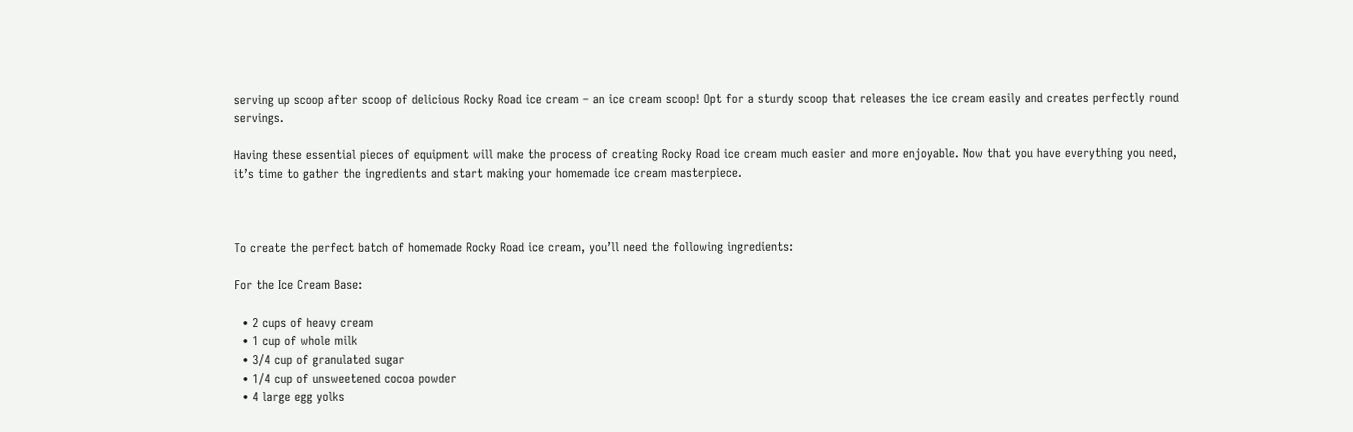serving up scoop after scoop of delicious Rocky Road ice cream – an ice cream scoop! Opt for a sturdy scoop that releases the ice cream easily and creates perfectly round servings.

Having these essential pieces of equipment will make the process of creating Rocky Road ice cream much easier and more enjoyable. Now that you have everything you need, it’s time to gather the ingredients and start making your homemade ice cream masterpiece.



To create the perfect batch of homemade Rocky Road ice cream, you’ll need the following ingredients:

For the Ice Cream Base:

  • 2 cups of heavy cream
  • 1 cup of whole milk
  • 3/4 cup of granulated sugar
  • 1/4 cup of unsweetened cocoa powder
  • 4 large egg yolks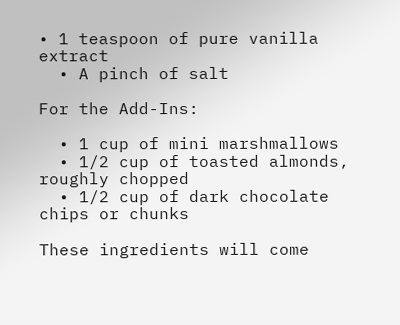• 1 teaspoon of pure vanilla extract
  • A pinch of salt

For the Add-Ins:

  • 1 cup of mini marshmallows
  • 1/2 cup of toasted almonds, roughly chopped
  • 1/2 cup of dark chocolate chips or chunks

These ingredients will come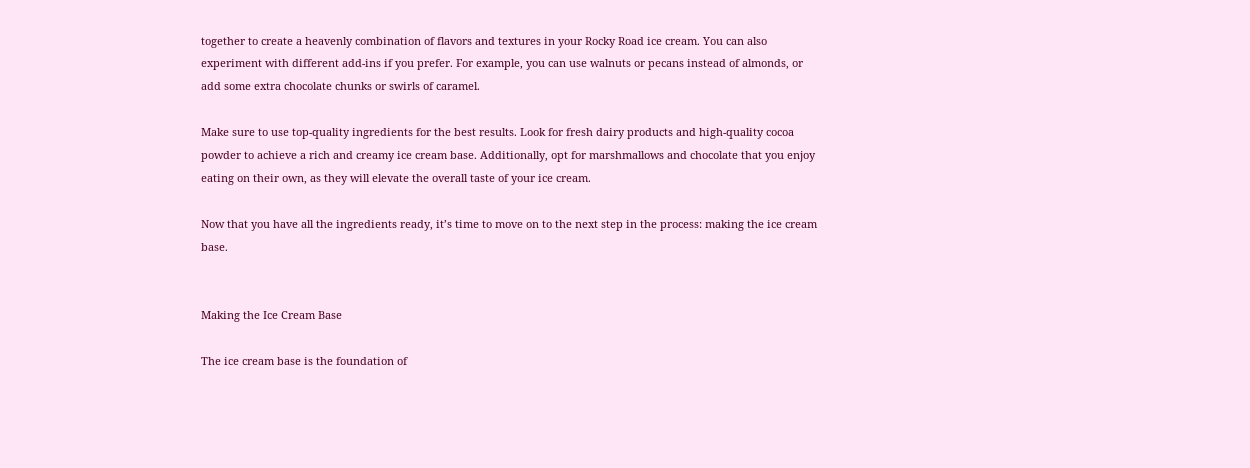together to create a heavenly combination of flavors and textures in your Rocky Road ice cream. You can also experiment with different add-ins if you prefer. For example, you can use walnuts or pecans instead of almonds, or add some extra chocolate chunks or swirls of caramel.

Make sure to use top-quality ingredients for the best results. Look for fresh dairy products and high-quality cocoa powder to achieve a rich and creamy ice cream base. Additionally, opt for marshmallows and chocolate that you enjoy eating on their own, as they will elevate the overall taste of your ice cream.

Now that you have all the ingredients ready, it’s time to move on to the next step in the process: making the ice cream base.


Making the Ice Cream Base

The ice cream base is the foundation of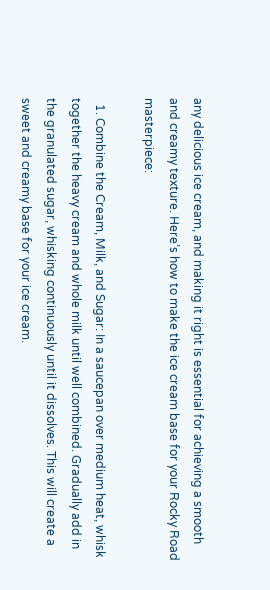any delicious ice cream, and making it right is essential for achieving a smooth and creamy texture. Here’s how to make the ice cream base for your Rocky Road masterpiece:

  1. Combine the Cream, Milk, and Sugar: In a saucepan over medium heat, whisk together the heavy cream and whole milk until well combined. Gradually add in the granulated sugar, whisking continuously until it dissolves. This will create a sweet and creamy base for your ice cream.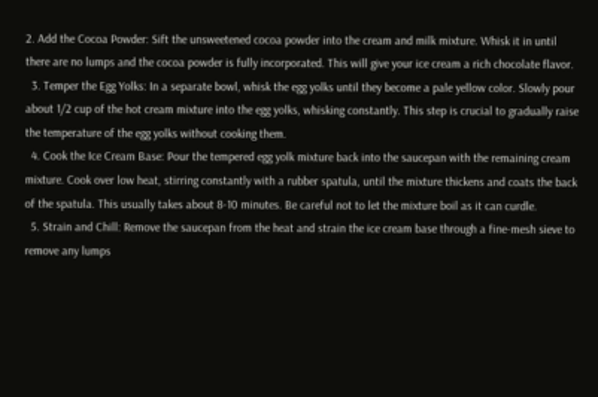2. Add the Cocoa Powder: Sift the unsweetened cocoa powder into the cream and milk mixture. Whisk it in until there are no lumps and the cocoa powder is fully incorporated. This will give your ice cream a rich chocolate flavor.
  3. Temper the Egg Yolks: In a separate bowl, whisk the egg yolks until they become a pale yellow color. Slowly pour about 1/2 cup of the hot cream mixture into the egg yolks, whisking constantly. This step is crucial to gradually raise the temperature of the egg yolks without cooking them.
  4. Cook the Ice Cream Base: Pour the tempered egg yolk mixture back into the saucepan with the remaining cream mixture. Cook over low heat, stirring constantly with a rubber spatula, until the mixture thickens and coats the back of the spatula. This usually takes about 8-10 minutes. Be careful not to let the mixture boil as it can curdle.
  5. Strain and Chill: Remove the saucepan from the heat and strain the ice cream base through a fine-mesh sieve to remove any lumps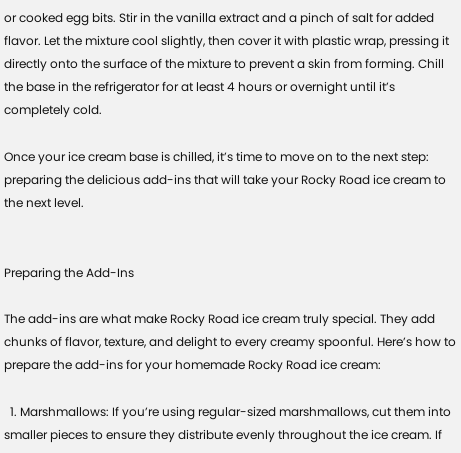or cooked egg bits. Stir in the vanilla extract and a pinch of salt for added flavor. Let the mixture cool slightly, then cover it with plastic wrap, pressing it directly onto the surface of the mixture to prevent a skin from forming. Chill the base in the refrigerator for at least 4 hours or overnight until it’s completely cold.

Once your ice cream base is chilled, it’s time to move on to the next step: preparing the delicious add-ins that will take your Rocky Road ice cream to the next level.


Preparing the Add-Ins

The add-ins are what make Rocky Road ice cream truly special. They add chunks of flavor, texture, and delight to every creamy spoonful. Here’s how to prepare the add-ins for your homemade Rocky Road ice cream:

  1. Marshmallows: If you’re using regular-sized marshmallows, cut them into smaller pieces to ensure they distribute evenly throughout the ice cream. If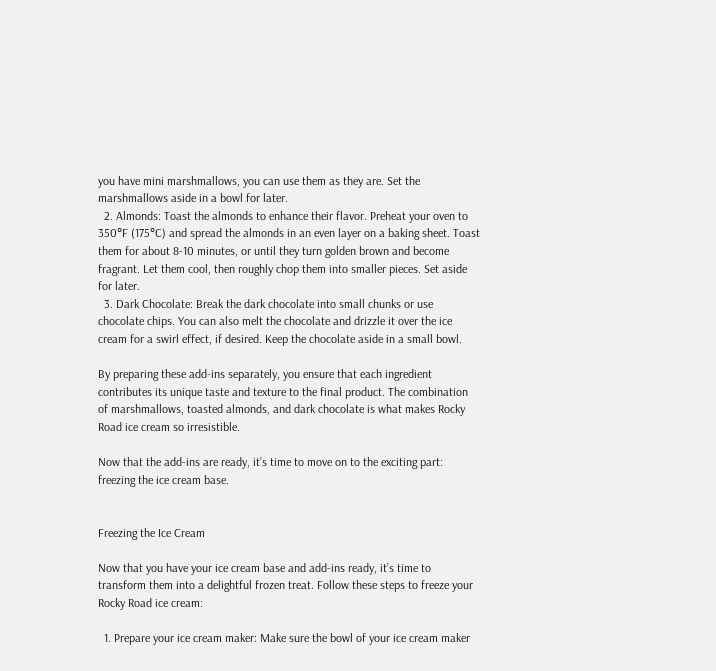you have mini marshmallows, you can use them as they are. Set the marshmallows aside in a bowl for later.
  2. Almonds: Toast the almonds to enhance their flavor. Preheat your oven to 350°F (175°C) and spread the almonds in an even layer on a baking sheet. Toast them for about 8-10 minutes, or until they turn golden brown and become fragrant. Let them cool, then roughly chop them into smaller pieces. Set aside for later.
  3. Dark Chocolate: Break the dark chocolate into small chunks or use chocolate chips. You can also melt the chocolate and drizzle it over the ice cream for a swirl effect, if desired. Keep the chocolate aside in a small bowl.

By preparing these add-ins separately, you ensure that each ingredient contributes its unique taste and texture to the final product. The combination of marshmallows, toasted almonds, and dark chocolate is what makes Rocky Road ice cream so irresistible.

Now that the add-ins are ready, it’s time to move on to the exciting part: freezing the ice cream base.


Freezing the Ice Cream

Now that you have your ice cream base and add-ins ready, it’s time to transform them into a delightful frozen treat. Follow these steps to freeze your Rocky Road ice cream:

  1. Prepare your ice cream maker: Make sure the bowl of your ice cream maker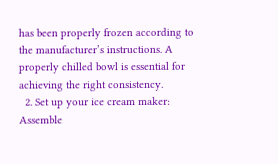has been properly frozen according to the manufacturer’s instructions. A properly chilled bowl is essential for achieving the right consistency.
  2. Set up your ice cream maker: Assemble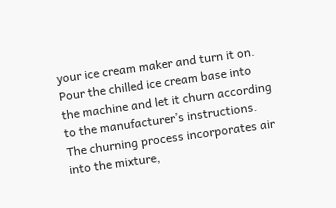your ice cream maker and turn it on. Pour the chilled ice cream base into the machine and let it churn according to the manufacturer’s instructions. The churning process incorporates air into the mixture,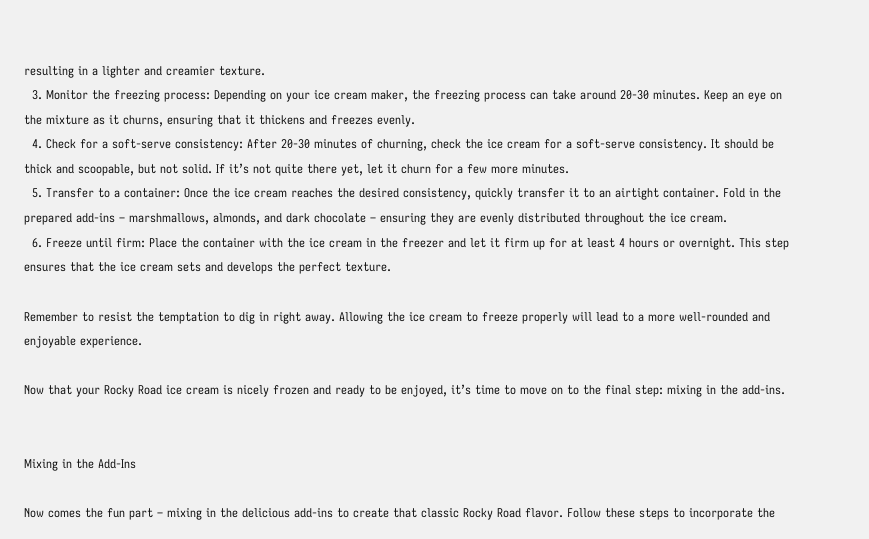resulting in a lighter and creamier texture.
  3. Monitor the freezing process: Depending on your ice cream maker, the freezing process can take around 20-30 minutes. Keep an eye on the mixture as it churns, ensuring that it thickens and freezes evenly.
  4. Check for a soft-serve consistency: After 20-30 minutes of churning, check the ice cream for a soft-serve consistency. It should be thick and scoopable, but not solid. If it’s not quite there yet, let it churn for a few more minutes.
  5. Transfer to a container: Once the ice cream reaches the desired consistency, quickly transfer it to an airtight container. Fold in the prepared add-ins – marshmallows, almonds, and dark chocolate – ensuring they are evenly distributed throughout the ice cream.
  6. Freeze until firm: Place the container with the ice cream in the freezer and let it firm up for at least 4 hours or overnight. This step ensures that the ice cream sets and develops the perfect texture.

Remember to resist the temptation to dig in right away. Allowing the ice cream to freeze properly will lead to a more well-rounded and enjoyable experience.

Now that your Rocky Road ice cream is nicely frozen and ready to be enjoyed, it’s time to move on to the final step: mixing in the add-ins.


Mixing in the Add-Ins

Now comes the fun part – mixing in the delicious add-ins to create that classic Rocky Road flavor. Follow these steps to incorporate the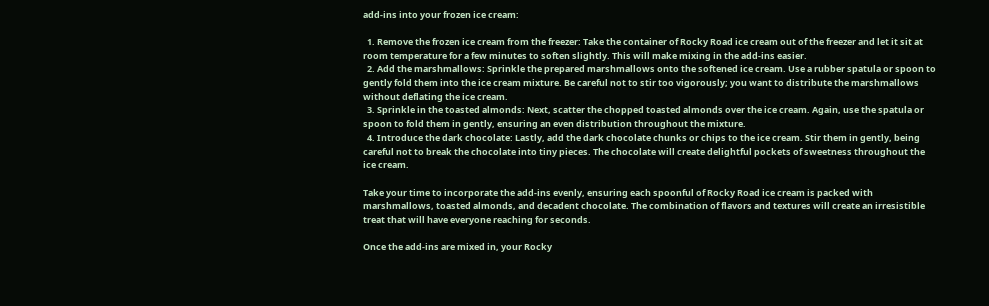add-ins into your frozen ice cream:

  1. Remove the frozen ice cream from the freezer: Take the container of Rocky Road ice cream out of the freezer and let it sit at room temperature for a few minutes to soften slightly. This will make mixing in the add-ins easier.
  2. Add the marshmallows: Sprinkle the prepared marshmallows onto the softened ice cream. Use a rubber spatula or spoon to gently fold them into the ice cream mixture. Be careful not to stir too vigorously; you want to distribute the marshmallows without deflating the ice cream.
  3. Sprinkle in the toasted almonds: Next, scatter the chopped toasted almonds over the ice cream. Again, use the spatula or spoon to fold them in gently, ensuring an even distribution throughout the mixture.
  4. Introduce the dark chocolate: Lastly, add the dark chocolate chunks or chips to the ice cream. Stir them in gently, being careful not to break the chocolate into tiny pieces. The chocolate will create delightful pockets of sweetness throughout the ice cream.

Take your time to incorporate the add-ins evenly, ensuring each spoonful of Rocky Road ice cream is packed with marshmallows, toasted almonds, and decadent chocolate. The combination of flavors and textures will create an irresistible treat that will have everyone reaching for seconds.

Once the add-ins are mixed in, your Rocky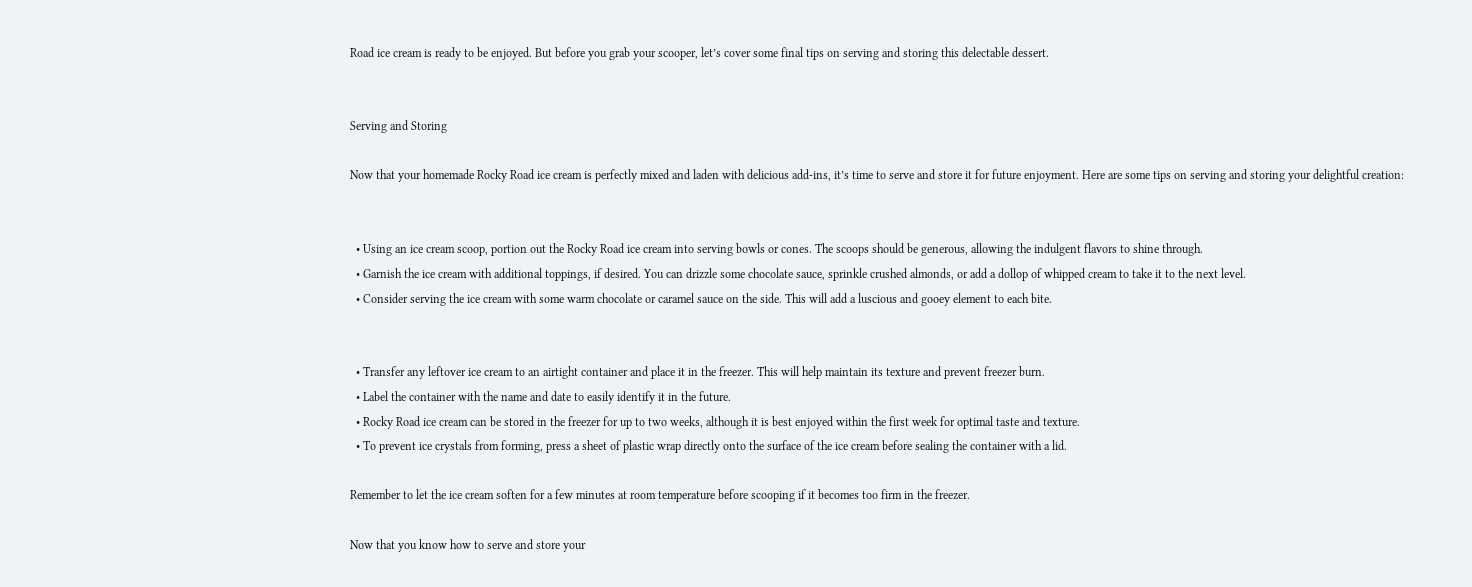Road ice cream is ready to be enjoyed. But before you grab your scooper, let’s cover some final tips on serving and storing this delectable dessert.


Serving and Storing

Now that your homemade Rocky Road ice cream is perfectly mixed and laden with delicious add-ins, it’s time to serve and store it for future enjoyment. Here are some tips on serving and storing your delightful creation:


  • Using an ice cream scoop, portion out the Rocky Road ice cream into serving bowls or cones. The scoops should be generous, allowing the indulgent flavors to shine through.
  • Garnish the ice cream with additional toppings, if desired. You can drizzle some chocolate sauce, sprinkle crushed almonds, or add a dollop of whipped cream to take it to the next level.
  • Consider serving the ice cream with some warm chocolate or caramel sauce on the side. This will add a luscious and gooey element to each bite.


  • Transfer any leftover ice cream to an airtight container and place it in the freezer. This will help maintain its texture and prevent freezer burn.
  • Label the container with the name and date to easily identify it in the future.
  • Rocky Road ice cream can be stored in the freezer for up to two weeks, although it is best enjoyed within the first week for optimal taste and texture.
  • To prevent ice crystals from forming, press a sheet of plastic wrap directly onto the surface of the ice cream before sealing the container with a lid.

Remember to let the ice cream soften for a few minutes at room temperature before scooping if it becomes too firm in the freezer.

Now that you know how to serve and store your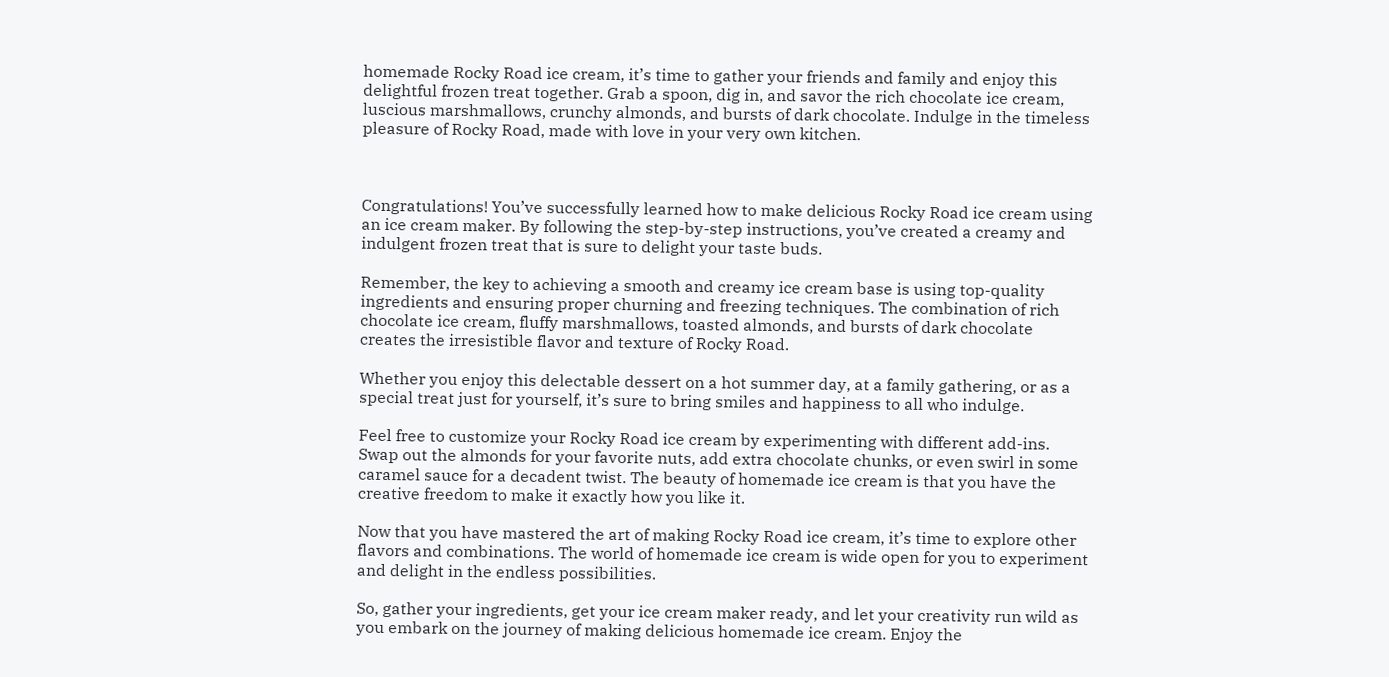homemade Rocky Road ice cream, it’s time to gather your friends and family and enjoy this delightful frozen treat together. Grab a spoon, dig in, and savor the rich chocolate ice cream, luscious marshmallows, crunchy almonds, and bursts of dark chocolate. Indulge in the timeless pleasure of Rocky Road, made with love in your very own kitchen.



Congratulations! You’ve successfully learned how to make delicious Rocky Road ice cream using an ice cream maker. By following the step-by-step instructions, you’ve created a creamy and indulgent frozen treat that is sure to delight your taste buds.

Remember, the key to achieving a smooth and creamy ice cream base is using top-quality ingredients and ensuring proper churning and freezing techniques. The combination of rich chocolate ice cream, fluffy marshmallows, toasted almonds, and bursts of dark chocolate creates the irresistible flavor and texture of Rocky Road.

Whether you enjoy this delectable dessert on a hot summer day, at a family gathering, or as a special treat just for yourself, it’s sure to bring smiles and happiness to all who indulge.

Feel free to customize your Rocky Road ice cream by experimenting with different add-ins. Swap out the almonds for your favorite nuts, add extra chocolate chunks, or even swirl in some caramel sauce for a decadent twist. The beauty of homemade ice cream is that you have the creative freedom to make it exactly how you like it.

Now that you have mastered the art of making Rocky Road ice cream, it’s time to explore other flavors and combinations. The world of homemade ice cream is wide open for you to experiment and delight in the endless possibilities.

So, gather your ingredients, get your ice cream maker ready, and let your creativity run wild as you embark on the journey of making delicious homemade ice cream. Enjoy the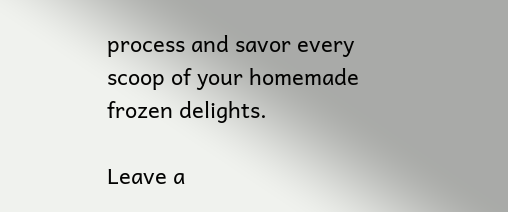process and savor every scoop of your homemade frozen delights.

Leave a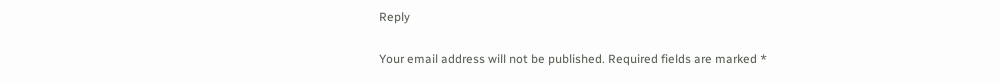Reply

Your email address will not be published. Required fields are marked *